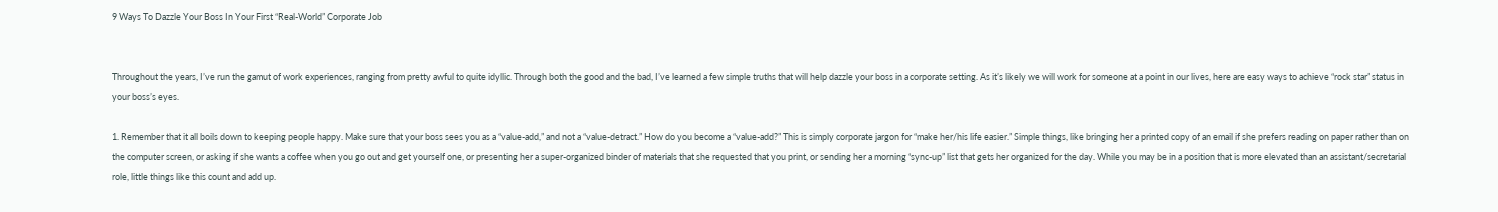9 Ways To Dazzle Your Boss In Your First “Real-World” Corporate Job


Throughout the years, I’ve run the gamut of work experiences, ranging from pretty awful to quite idyllic. Through both the good and the bad, I’ve learned a few simple truths that will help dazzle your boss in a corporate setting. As it’s likely we will work for someone at a point in our lives, here are easy ways to achieve “rock star” status in your boss’s eyes.

1. Remember that it all boils down to keeping people happy. Make sure that your boss sees you as a “value-add,” and not a “value-detract.” How do you become a “value-add?” This is simply corporate jargon for “make her/his life easier.” Simple things, like bringing her a printed copy of an email if she prefers reading on paper rather than on the computer screen, or asking if she wants a coffee when you go out and get yourself one, or presenting her a super-organized binder of materials that she requested that you print, or sending her a morning “sync-up” list that gets her organized for the day. While you may be in a position that is more elevated than an assistant/secretarial role, little things like this count and add up.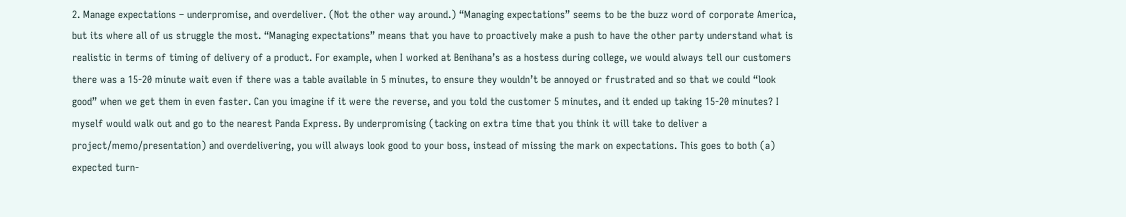2. Manage expectations – underpromise, and overdeliver. (Not the other way around.) “Managing expectations” seems to be the buzz word of corporate America, but its where all of us struggle the most. “Managing expectations” means that you have to proactively make a push to have the other party understand what is realistic in terms of timing of delivery of a product. For example, when I worked at Benihana’s as a hostess during college, we would always tell our customers there was a 15-20 minute wait even if there was a table available in 5 minutes, to ensure they wouldn’t be annoyed or frustrated and so that we could “look good” when we get them in even faster. Can you imagine if it were the reverse, and you told the customer 5 minutes, and it ended up taking 15-20 minutes? I myself would walk out and go to the nearest Panda Express. By underpromising (tacking on extra time that you think it will take to deliver a project/memo/presentation) and overdelivering, you will always look good to your boss, instead of missing the mark on expectations. This goes to both (a) expected turn-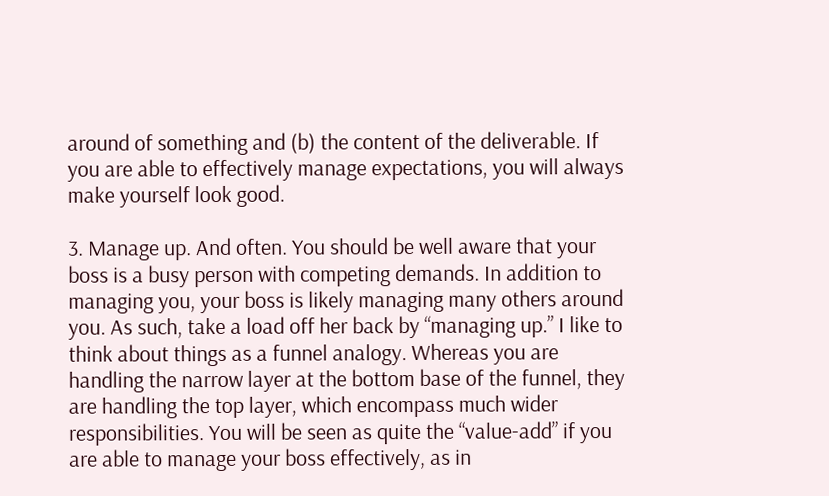around of something and (b) the content of the deliverable. If you are able to effectively manage expectations, you will always make yourself look good.

3. Manage up. And often. You should be well aware that your boss is a busy person with competing demands. In addition to managing you, your boss is likely managing many others around you. As such, take a load off her back by “managing up.” I like to think about things as a funnel analogy. Whereas you are handling the narrow layer at the bottom base of the funnel, they are handling the top layer, which encompass much wider responsibilities. You will be seen as quite the “value-add” if you are able to manage your boss effectively, as in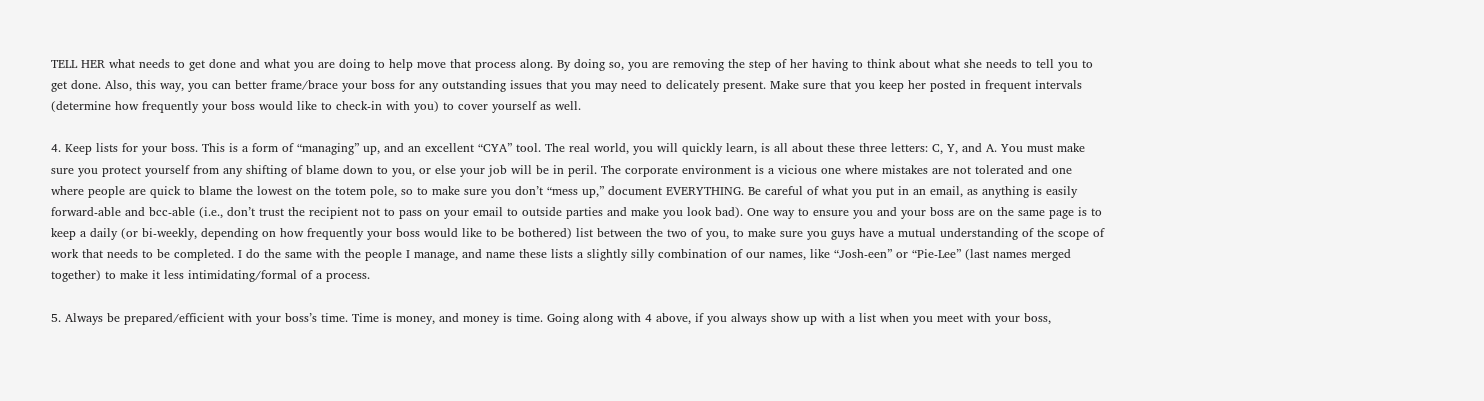TELL HER what needs to get done and what you are doing to help move that process along. By doing so, you are removing the step of her having to think about what she needs to tell you to get done. Also, this way, you can better frame/brace your boss for any outstanding issues that you may need to delicately present. Make sure that you keep her posted in frequent intervals (determine how frequently your boss would like to check-in with you) to cover yourself as well.

4. Keep lists for your boss. This is a form of “managing” up, and an excellent “CYA” tool. The real world, you will quickly learn, is all about these three letters: C, Y, and A. You must make sure you protect yourself from any shifting of blame down to you, or else your job will be in peril. The corporate environment is a vicious one where mistakes are not tolerated and one where people are quick to blame the lowest on the totem pole, so to make sure you don’t “mess up,” document EVERYTHING. Be careful of what you put in an email, as anything is easily forward-able and bcc-able (i.e., don’t trust the recipient not to pass on your email to outside parties and make you look bad). One way to ensure you and your boss are on the same page is to keep a daily (or bi-weekly, depending on how frequently your boss would like to be bothered) list between the two of you, to make sure you guys have a mutual understanding of the scope of work that needs to be completed. I do the same with the people I manage, and name these lists a slightly silly combination of our names, like “Josh-een” or “Pie-Lee” (last names merged together) to make it less intimidating/formal of a process.

5. Always be prepared/efficient with your boss’s time. Time is money, and money is time. Going along with 4 above, if you always show up with a list when you meet with your boss,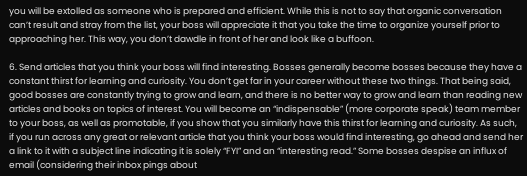you will be extolled as someone who is prepared and efficient. While this is not to say that organic conversation can’t result and stray from the list, your boss will appreciate it that you take the time to organize yourself prior to approaching her. This way, you don’t dawdle in front of her and look like a buffoon.

6. Send articles that you think your boss will find interesting. Bosses generally become bosses because they have a constant thirst for learning and curiosity. You don’t get far in your career without these two things. That being said, good bosses are constantly trying to grow and learn, and there is no better way to grow and learn than reading new articles and books on topics of interest. You will become an “indispensable” (more corporate speak) team member to your boss, as well as promotable, if you show that you similarly have this thirst for learning and curiosity. As such, if you run across any great or relevant article that you think your boss would find interesting, go ahead and send her a link to it with a subject line indicating it is solely “FYI” and an “interesting read.” Some bosses despise an influx of email (considering their inbox pings about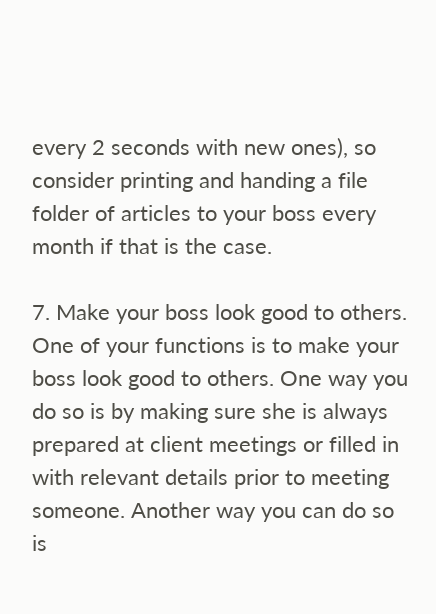every 2 seconds with new ones), so consider printing and handing a file folder of articles to your boss every month if that is the case.

7. Make your boss look good to others. One of your functions is to make your boss look good to others. One way you do so is by making sure she is always prepared at client meetings or filled in with relevant details prior to meeting someone. Another way you can do so is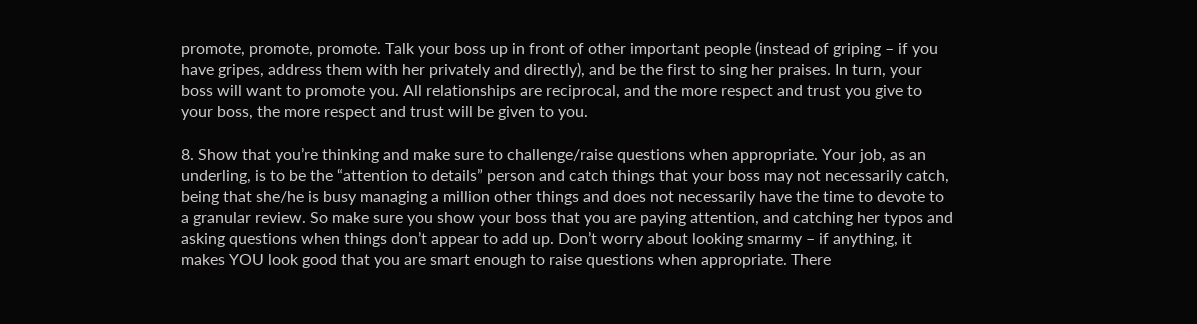promote, promote, promote. Talk your boss up in front of other important people (instead of griping – if you have gripes, address them with her privately and directly), and be the first to sing her praises. In turn, your boss will want to promote you. All relationships are reciprocal, and the more respect and trust you give to your boss, the more respect and trust will be given to you.

8. Show that you’re thinking and make sure to challenge/raise questions when appropriate. Your job, as an underling, is to be the “attention to details” person and catch things that your boss may not necessarily catch, being that she/he is busy managing a million other things and does not necessarily have the time to devote to a granular review. So make sure you show your boss that you are paying attention, and catching her typos and asking questions when things don’t appear to add up. Don’t worry about looking smarmy – if anything, it makes YOU look good that you are smart enough to raise questions when appropriate. There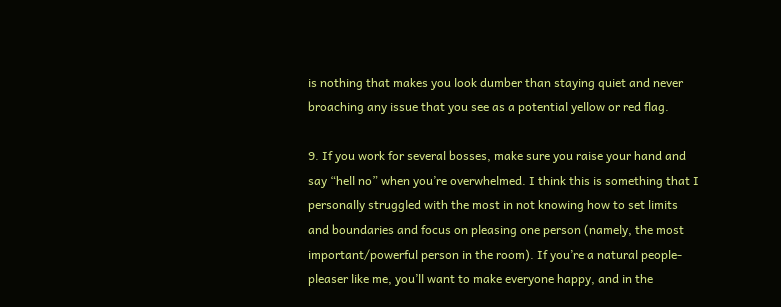is nothing that makes you look dumber than staying quiet and never broaching any issue that you see as a potential yellow or red flag.

9. If you work for several bosses, make sure you raise your hand and say “hell no” when you’re overwhelmed. I think this is something that I personally struggled with the most in not knowing how to set limits and boundaries and focus on pleasing one person (namely, the most important/powerful person in the room). If you’re a natural people-pleaser like me, you’ll want to make everyone happy, and in the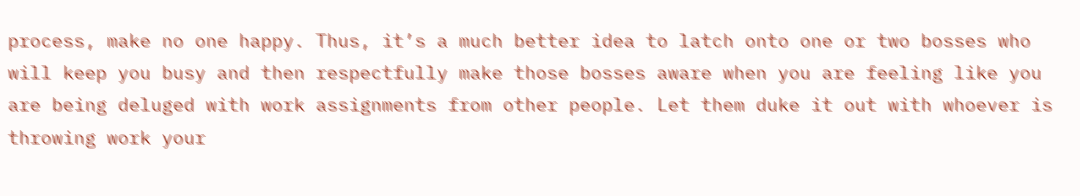process, make no one happy. Thus, it’s a much better idea to latch onto one or two bosses who will keep you busy and then respectfully make those bosses aware when you are feeling like you are being deluged with work assignments from other people. Let them duke it out with whoever is throwing work your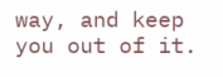way, and keep you out of it.